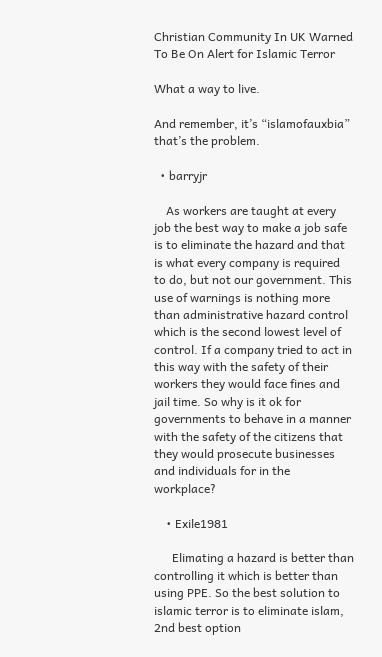Christian Community In UK Warned To Be On Alert for Islamic Terror

What a way to live.

And remember, it’s “islamofauxbia” that’s the problem.

  • barryjr

    As workers are taught at every job the best way to make a job safe is to eliminate the hazard and that is what every company is required to do, but not our government. This use of warnings is nothing more than administrative hazard control which is the second lowest level of control. If a company tried to act in this way with the safety of their workers they would face fines and jail time. So why is it ok for governments to behave in a manner with the safety of the citizens that they would prosecute businesses and individuals for in the workplace?

    • Exile1981

      Elimating a hazard is better than controlling it which is better than using PPE. So the best solution to islamic terror is to eliminate islam, 2nd best option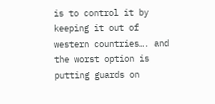is to control it by keeping it out of western countries…. and the worst option is putting guards on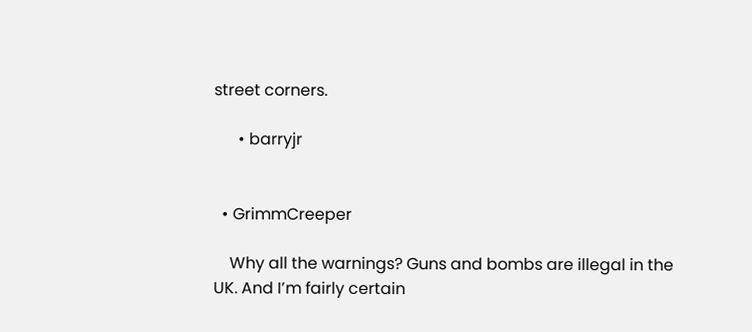street corners.

      • barryjr


  • GrimmCreeper

    Why all the warnings? Guns and bombs are illegal in the UK. And I’m fairly certain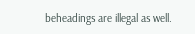beheadings are illegal as well.